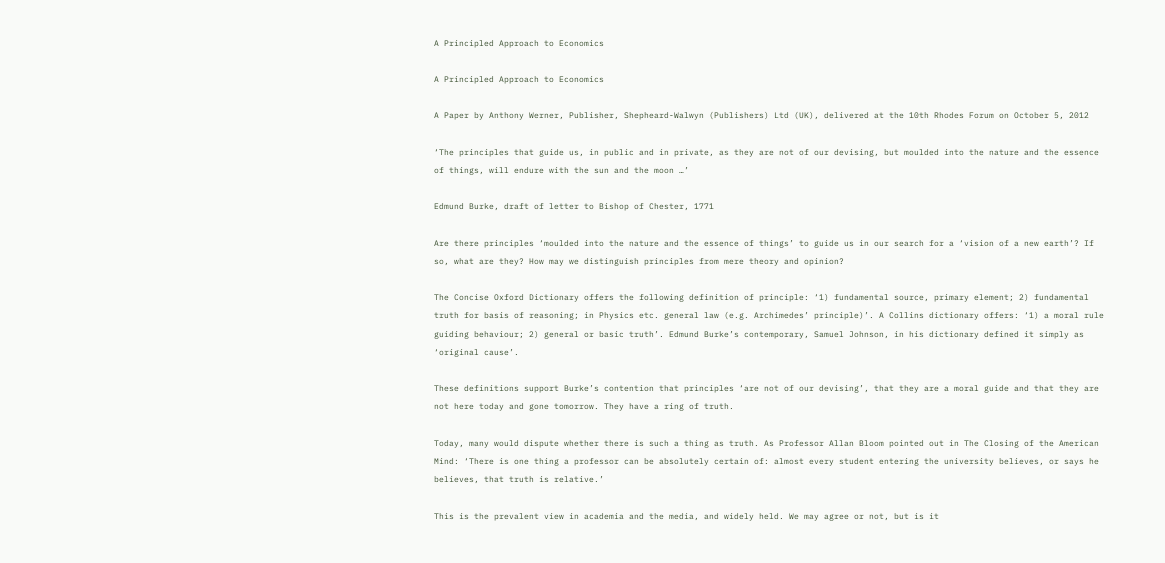A Principled Approach to Economics

A Principled Approach to Economics

A Paper by Anthony Werner, Publisher, Shepheard-Walwyn (Publishers) Ltd (UK), delivered at the 10th Rhodes Forum on October 5, 2012

‘The principles that guide us, in public and in private, as they are not of our devising, but moulded into the nature and the essence of things, will endure with the sun and the moon …’

Edmund Burke, draft of letter to Bishop of Chester, 1771

Are there principles ‘moulded into the nature and the essence of things’ to guide us in our search for a ‘vision of a new earth’? If so, what are they? How may we distinguish principles from mere theory and opinion?

The Concise Oxford Dictionary offers the following definition of principle: ‘1) fundamental source, primary element; 2) fundamental truth for basis of reasoning; in Physics etc. general law (e.g. Archimedes’ principle)’. A Collins dictionary offers: ‘1) a moral rule guiding behaviour; 2) general or basic truth’. Edmund Burke’s contemporary, Samuel Johnson, in his dictionary defined it simply as ‘original cause’.

These definitions support Burke’s contention that principles ‘are not of our devising’, that they are a moral guide and that they are not here today and gone tomorrow. They have a ring of truth.

Today, many would dispute whether there is such a thing as truth. As Professor Allan Bloom pointed out in The Closing of the American Mind: ‘There is one thing a professor can be absolutely certain of: almost every student entering the university believes, or says he believes, that truth is relative.’

This is the prevalent view in academia and the media, and widely held. We may agree or not, but is it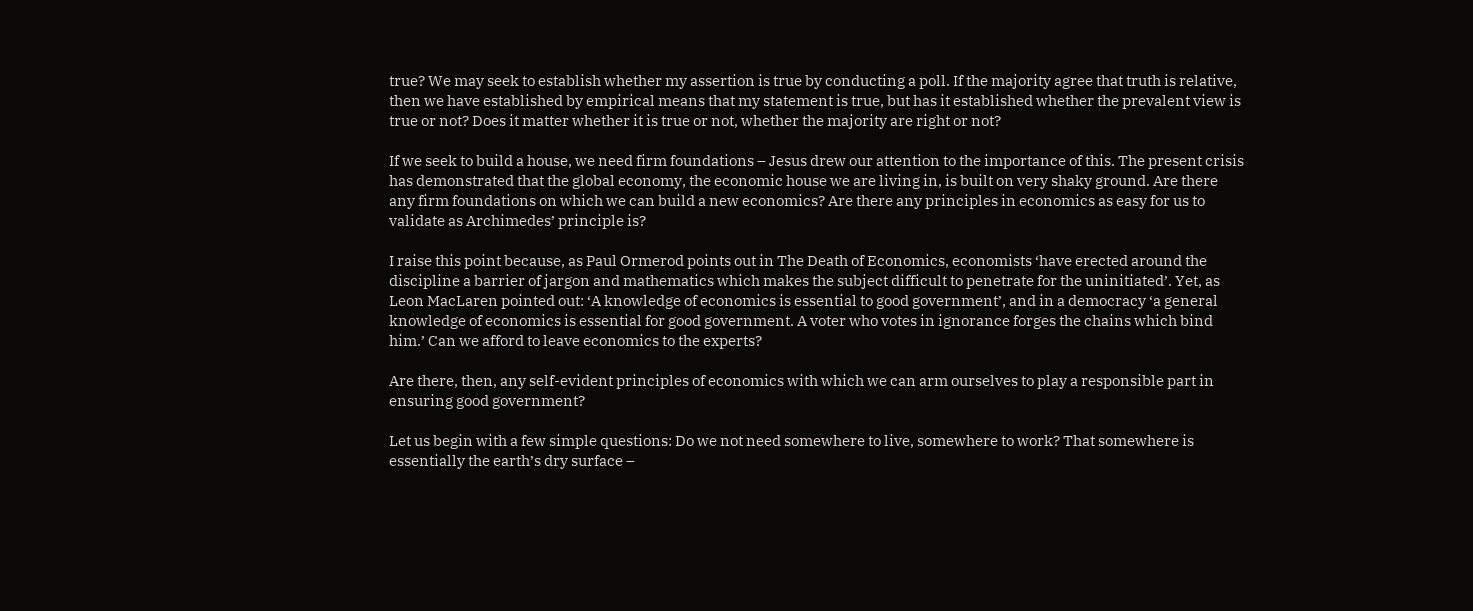true? We may seek to establish whether my assertion is true by conducting a poll. If the majority agree that truth is relative, then we have established by empirical means that my statement is true, but has it established whether the prevalent view is true or not? Does it matter whether it is true or not, whether the majority are right or not?

If we seek to build a house, we need firm foundations – Jesus drew our attention to the importance of this. The present crisis has demonstrated that the global economy, the economic house we are living in, is built on very shaky ground. Are there any firm foundations on which we can build a new economics? Are there any principles in economics as easy for us to validate as Archimedes’ principle is?

I raise this point because, as Paul Ormerod points out in The Death of Economics, economists ‘have erected around the discipline a barrier of jargon and mathematics which makes the subject difficult to penetrate for the uninitiated’. Yet, as Leon MacLaren pointed out: ‘A knowledge of economics is essential to good government’, and in a democracy ‘a general knowledge of economics is essential for good government. A voter who votes in ignorance forges the chains which bind him.’ Can we afford to leave economics to the experts?

Are there, then, any self-evident principles of economics with which we can arm ourselves to play a responsible part in ensuring good government?

Let us begin with a few simple questions: Do we not need somewhere to live, somewhere to work? That somewhere is essentially the earth’s dry surface –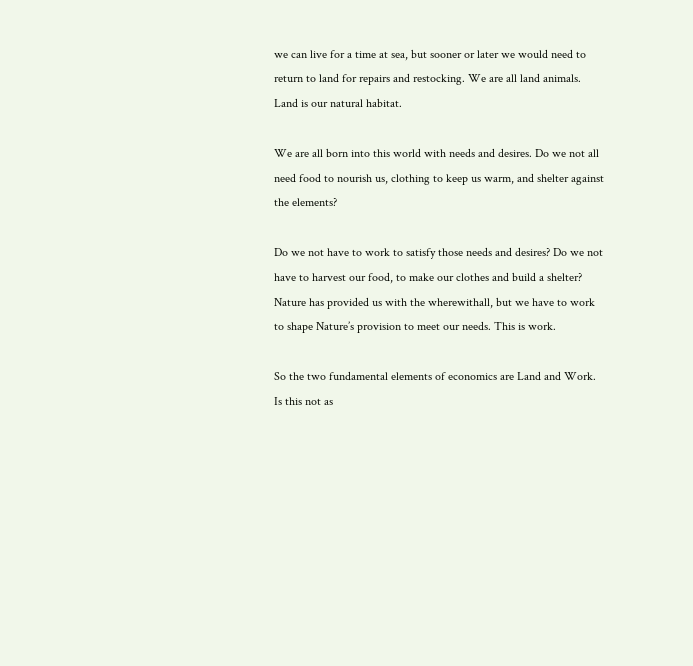we can live for a time at sea, but sooner or later we would need to return to land for repairs and restocking. We are all land animals. Land is our natural habitat.

We are all born into this world with needs and desires. Do we not all need food to nourish us, clothing to keep us warm, and shelter against the elements?

Do we not have to work to satisfy those needs and desires? Do we not have to harvest our food, to make our clothes and build a shelter? Nature has provided us with the wherewithall, but we have to work to shape Nature’s provision to meet our needs. This is work.

So the two fundamental elements of economics are Land and Work. Is this not as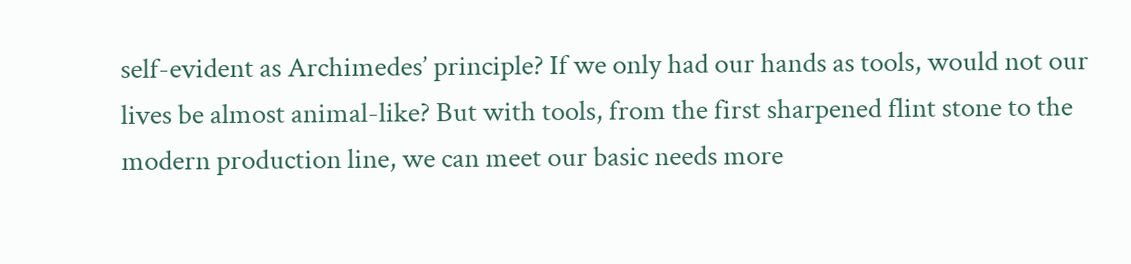self-evident as Archimedes’ principle? If we only had our hands as tools, would not our lives be almost animal-like? But with tools, from the first sharpened flint stone to the modern production line, we can meet our basic needs more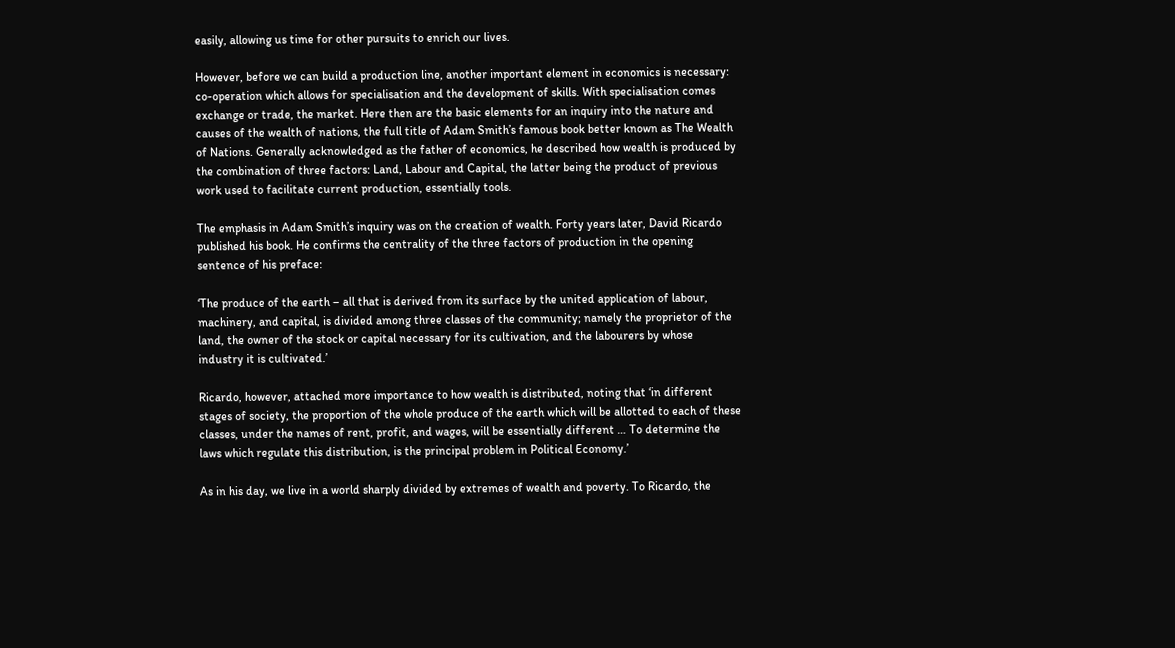easily, allowing us time for other pursuits to enrich our lives.

However, before we can build a production line, another important element in economics is necessary: co-operation which allows for specialisation and the development of skills. With specialisation comes exchange or trade, the market. Here then are the basic elements for an inquiry into the nature and causes of the wealth of nations, the full title of Adam Smith’s famous book better known as The Wealth of Nations. Generally acknowledged as the father of economics, he described how wealth is produced by the combination of three factors: Land, Labour and Capital, the latter being the product of previous work used to facilitate current production, essentially tools.

The emphasis in Adam Smith’s inquiry was on the creation of wealth. Forty years later, David Ricardo published his book. He confirms the centrality of the three factors of production in the opening sentence of his preface:

‘The produce of the earth – all that is derived from its surface by the united application of labour, machinery, and capital, is divided among three classes of the community; namely the proprietor of the land, the owner of the stock or capital necessary for its cultivation, and the labourers by whose industry it is cultivated.’

Ricardo, however, attached more importance to how wealth is distributed, noting that ‘in different stages of society, the proportion of the whole produce of the earth which will be allotted to each of these classes, under the names of rent, profit, and wages, will be essentially different … To determine the laws which regulate this distribution, is the principal problem in Political Economy.’

As in his day, we live in a world sharply divided by extremes of wealth and poverty. To Ricardo, the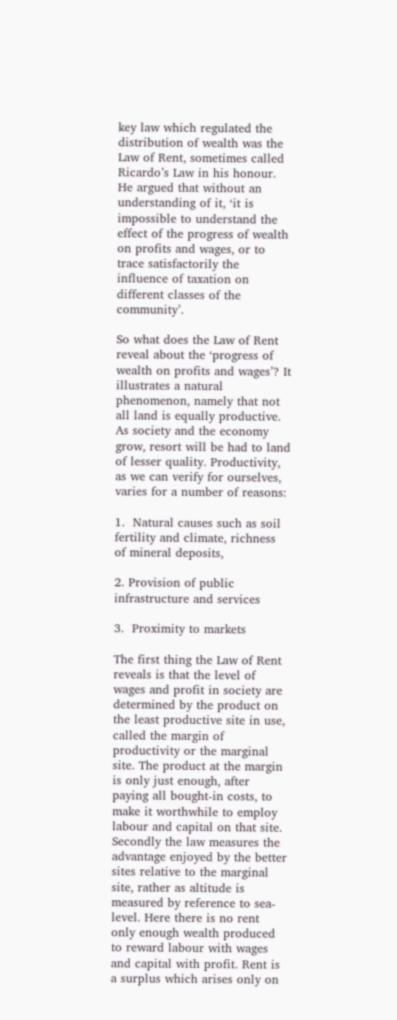key law which regulated the distribution of wealth was the Law of Rent, sometimes called Ricardo’s Law in his honour. He argued that without an understanding of it, ‘it is impossible to understand the effect of the progress of wealth on profits and wages, or to trace satisfactorily the influence of taxation on different classes of the community’.

So what does the Law of Rent reveal about the ‘progress of wealth on profits and wages’? It illustrates a natural phenomenon, namely that not all land is equally productive. As society and the economy grow, resort will be had to land of lesser quality. Productivity, as we can verify for ourselves, varies for a number of reasons:

1.  Natural causes such as soil fertility and climate, richness of mineral deposits,

2. Provision of public infrastructure and services

3.  Proximity to markets

The first thing the Law of Rent reveals is that the level of wages and profit in society are determined by the product on the least productive site in use, called the margin of productivity or the marginal site. The product at the margin is only just enough, after paying all bought-in costs, to make it worthwhile to employ labour and capital on that site. Secondly the law measures the advantage enjoyed by the better sites relative to the marginal site, rather as altitude is measured by reference to sea-level. Here there is no rent only enough wealth produced to reward labour with wages and capital with profit. Rent is a surplus which arises only on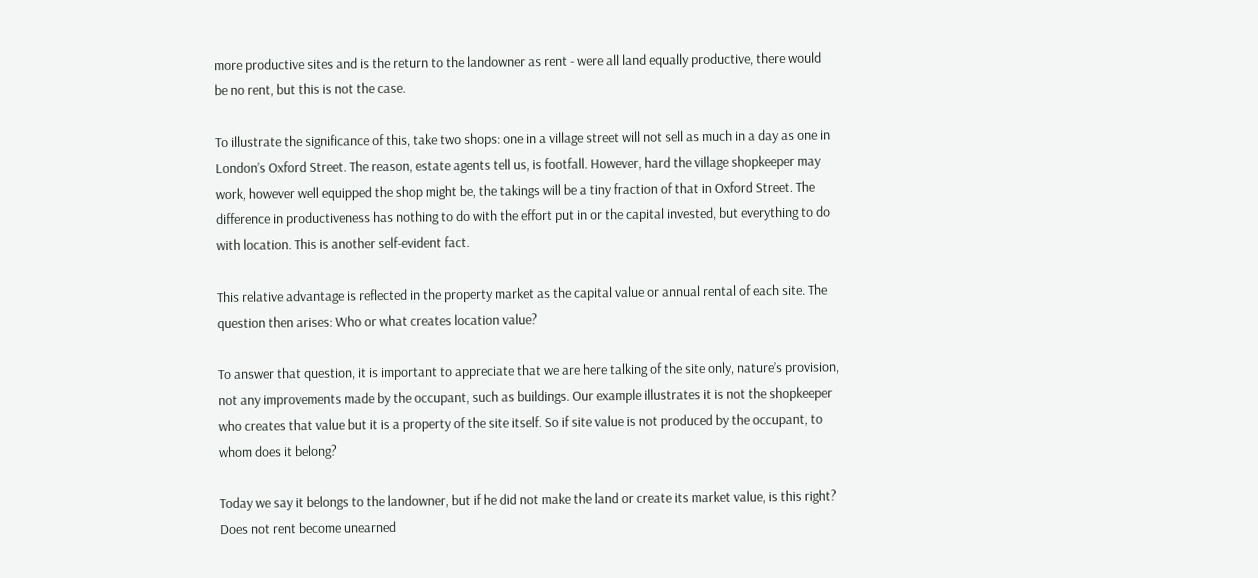more productive sites and is the return to the landowner as rent - were all land equally productive, there would be no rent, but this is not the case.

To illustrate the significance of this, take two shops: one in a village street will not sell as much in a day as one in London’s Oxford Street. The reason, estate agents tell us, is footfall. However, hard the village shopkeeper may work, however well equipped the shop might be, the takings will be a tiny fraction of that in Oxford Street. The difference in productiveness has nothing to do with the effort put in or the capital invested, but everything to do with location. This is another self-evident fact.

This relative advantage is reflected in the property market as the capital value or annual rental of each site. The question then arises: Who or what creates location value?

To answer that question, it is important to appreciate that we are here talking of the site only, nature’s provision, not any improvements made by the occupant, such as buildings. Our example illustrates it is not the shopkeeper who creates that value but it is a property of the site itself. So if site value is not produced by the occupant, to whom does it belong?

Today we say it belongs to the landowner, but if he did not make the land or create its market value, is this right? Does not rent become unearned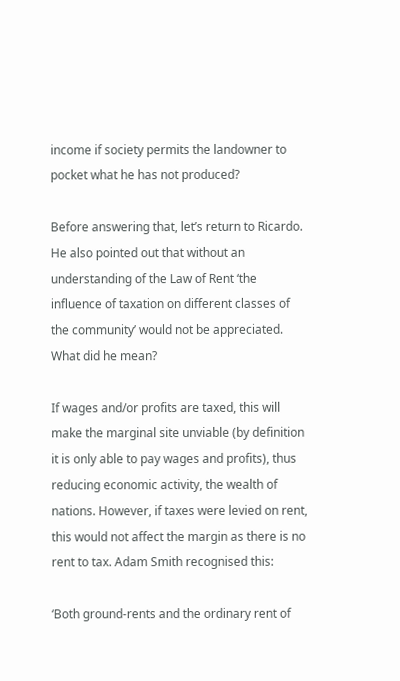income if society permits the landowner to pocket what he has not produced?

Before answering that, let’s return to Ricardo. He also pointed out that without an understanding of the Law of Rent ‘the influence of taxation on different classes of the community’ would not be appreciated. What did he mean?

If wages and/or profits are taxed, this will make the marginal site unviable (by definition it is only able to pay wages and profits), thus reducing economic activity, the wealth of nations. However, if taxes were levied on rent, this would not affect the margin as there is no rent to tax. Adam Smith recognised this:

‘Both ground-rents and the ordinary rent of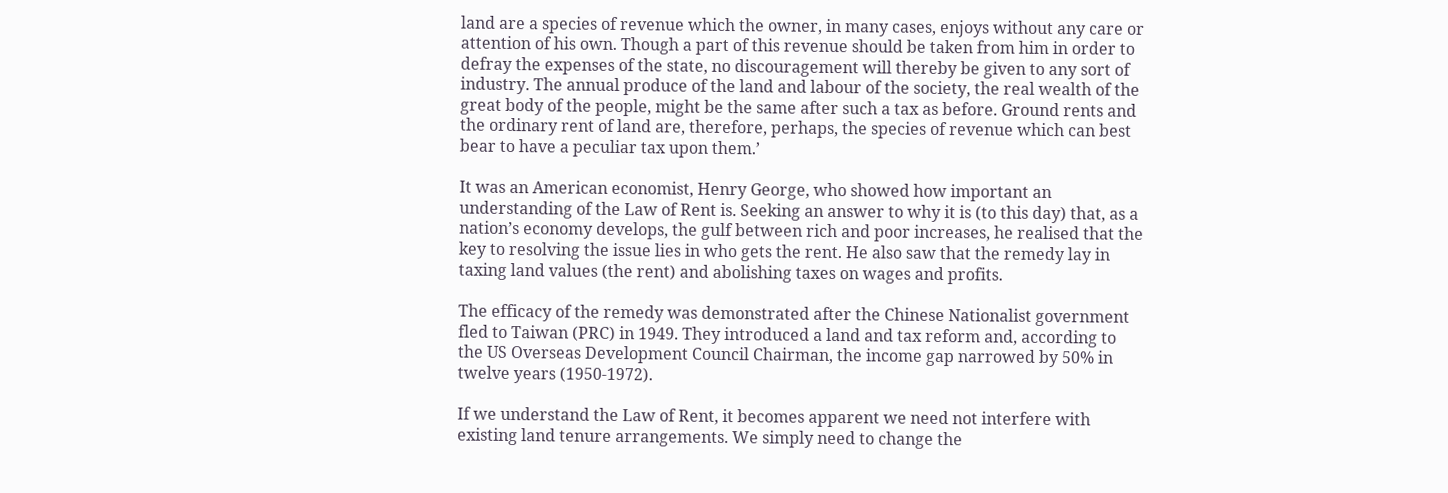land are a species of revenue which the owner, in many cases, enjoys without any care or attention of his own. Though a part of this revenue should be taken from him in order to defray the expenses of the state, no discouragement will thereby be given to any sort of industry. The annual produce of the land and labour of the society, the real wealth of the great body of the people, might be the same after such a tax as before. Ground rents and the ordinary rent of land are, therefore, perhaps, the species of revenue which can best bear to have a peculiar tax upon them.’

It was an American economist, Henry George, who showed how important an understanding of the Law of Rent is. Seeking an answer to why it is (to this day) that, as a nation’s economy develops, the gulf between rich and poor increases, he realised that the key to resolving the issue lies in who gets the rent. He also saw that the remedy lay in taxing land values (the rent) and abolishing taxes on wages and profits.

The efficacy of the remedy was demonstrated after the Chinese Nationalist government fled to Taiwan (PRC) in 1949. They introduced a land and tax reform and, according to the US Overseas Development Council Chairman, the income gap narrowed by 50% in twelve years (1950-1972).

If we understand the Law of Rent, it becomes apparent we need not interfere with existing land tenure arrangements. We simply need to change the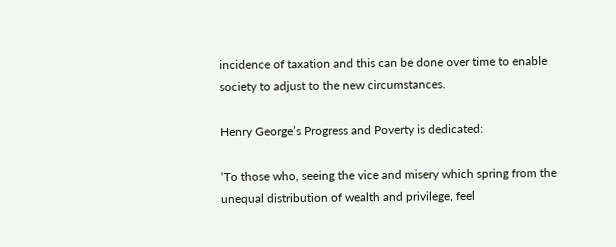incidence of taxation and this can be done over time to enable society to adjust to the new circumstances.

Henry George’s Progress and Poverty is dedicated:

‘To those who, seeing the vice and misery which spring from the unequal distribution of wealth and privilege, feel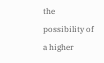the possibility of a higher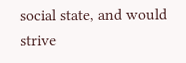social state, and would strive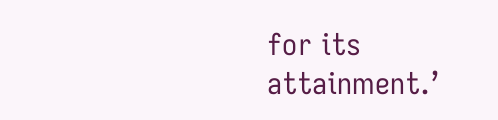for its attainment.’